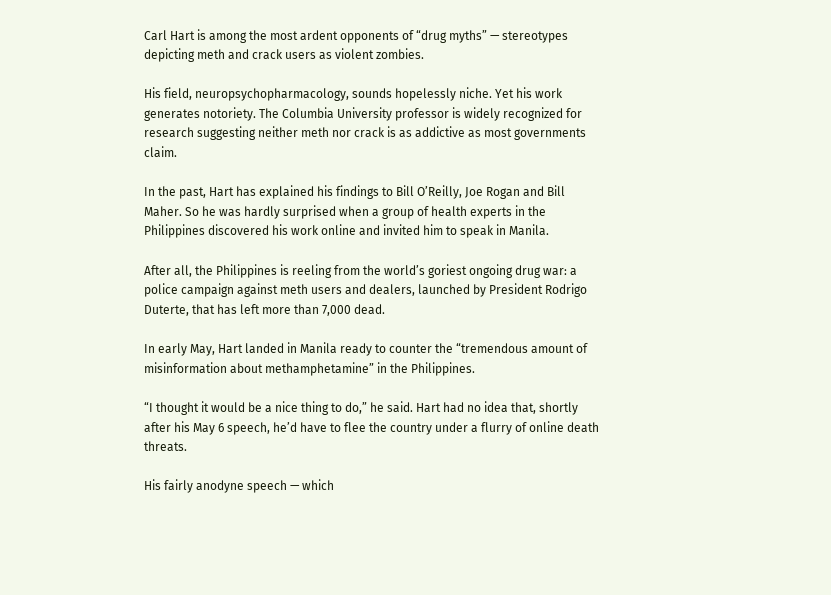Carl Hart is among the most ardent opponents of “drug myths” — stereotypes depicting meth and crack users as violent zombies.

His field, neuropsychopharmacology, sounds hopelessly niche. Yet his work generates notoriety. The Columbia University professor is widely recognized for research suggesting neither meth nor crack is as addictive as most governments claim.

In the past, Hart has explained his findings to Bill O’Reilly, Joe Rogan and Bill Maher. So he was hardly surprised when a group of health experts in the Philippines discovered his work online and invited him to speak in Manila.

After all, the Philippines is reeling from the world’s goriest ongoing drug war: a police campaign against meth users and dealers, launched by President Rodrigo Duterte, that has left more than 7,000 dead.

In early May, Hart landed in Manila ready to counter the “tremendous amount of misinformation about methamphetamine” in the Philippines.

“I thought it would be a nice thing to do,” he said. Hart had no idea that, shortly after his May 6 speech, he’d have to flee the country under a flurry of online death threats.

His fairly anodyne speech — which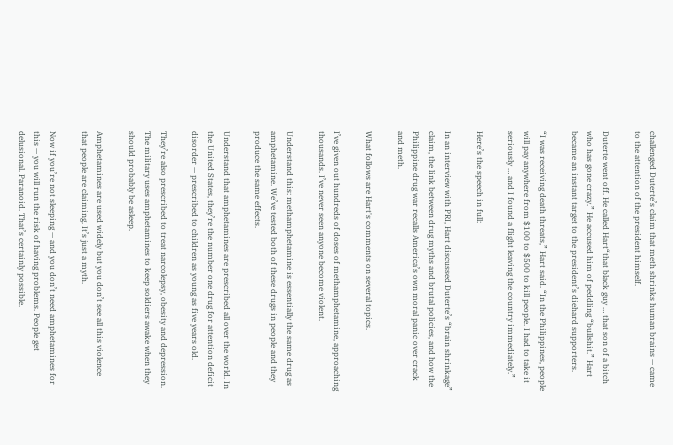challenged Duterte’s claim that meth shrinks human brains — came to the attention of the president himself.

Duterte went off. He called Hart“that black guy … that son of a bitch who has gone crazy.” He accused him of peddling “bullshit.” Hart became an instant target to the president’s diehard supporters.

“I was receiving death threats,” Hart said. “In the Philippines, people will pay anywhere from $100 to $500 to kill people. I had to take it seriously … and I found a flight leaving the country immediately.”

Here’s the speech in full:

In an interview with PRI, Hart discussed Duterte’s “brain shrinkage” claim, the link between drug myths and brutal policies, and how the Philippine drug war recalls America’s own moral panic over crack and meth.

What follows are Hart's comments on several topics.

I’ve given out hundreds of doses of methamphetamine, approaching thousands. I’ve never seen anyone become violent.

Understand this: methamphetamine is essentially the same drug as amphetamine. We’ve tested both of these drugs in people and they produce the same effects.

Understand that amphetamines are prescribed all over the world. In the United States, they’re the number one drug for attention deficit disorder — prescribed to children as young as five years old.

They’re also prescribed to treat narcolepsy, obesity and depression. The military uses amphetamines to keep soldiers awake when they should probably be asleep.

Amphetamines are used widely but you don’t see all this violence that people are claiming. It’s just a myth.

Now if you’re not sleeping — and you don’t need amphetamines for this — you will run the risk of having problems. People get delusional. Paranoid. That’s certainly possible.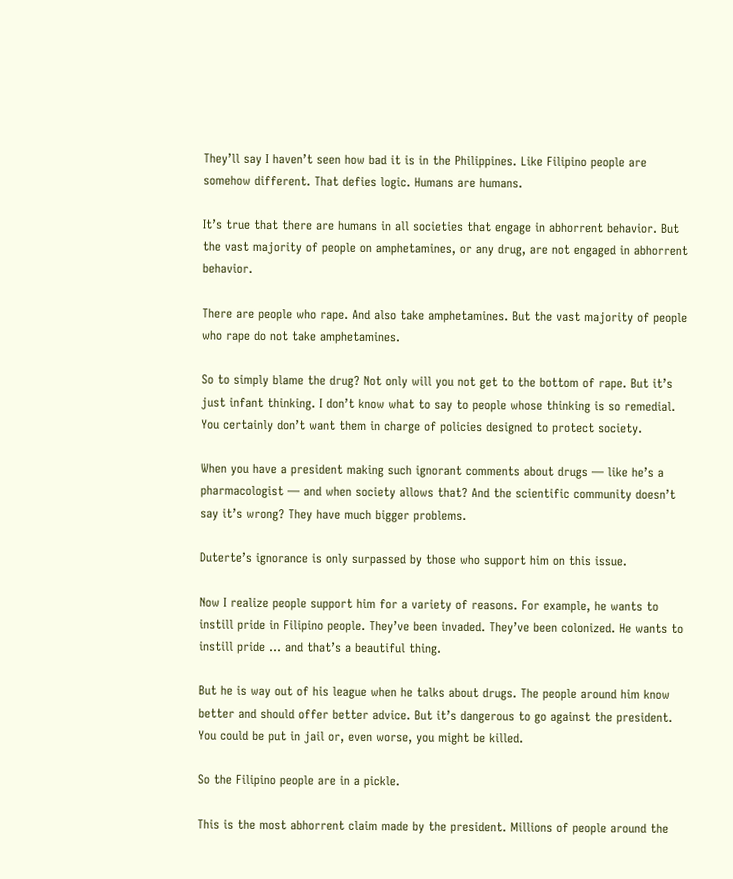They’ll say I haven’t seen how bad it is in the Philippines. Like Filipino people are somehow different. That defies logic. Humans are humans.

It’s true that there are humans in all societies that engage in abhorrent behavior. But the vast majority of people on amphetamines, or any drug, are not engaged in abhorrent behavior.

There are people who rape. And also take amphetamines. But the vast majority of people who rape do not take amphetamines.

So to simply blame the drug? Not only will you not get to the bottom of rape. But it’s just infant thinking. I don’t know what to say to people whose thinking is so remedial. You certainly don’t want them in charge of policies designed to protect society.

When you have a president making such ignorant comments about drugs — like he’s a pharmacologist — and when society allows that? And the scientific community doesn’t say it’s wrong? They have much bigger problems.

Duterte’s ignorance is only surpassed by those who support him on this issue.

Now I realize people support him for a variety of reasons. For example, he wants to instill pride in Filipino people. They’ve been invaded. They’ve been colonized. He wants to instill pride … and that’s a beautiful thing.

But he is way out of his league when he talks about drugs. The people around him know better and should offer better advice. But it’s dangerous to go against the president. You could be put in jail or, even worse, you might be killed.

So the Filipino people are in a pickle.

This is the most abhorrent claim made by the president. Millions of people around the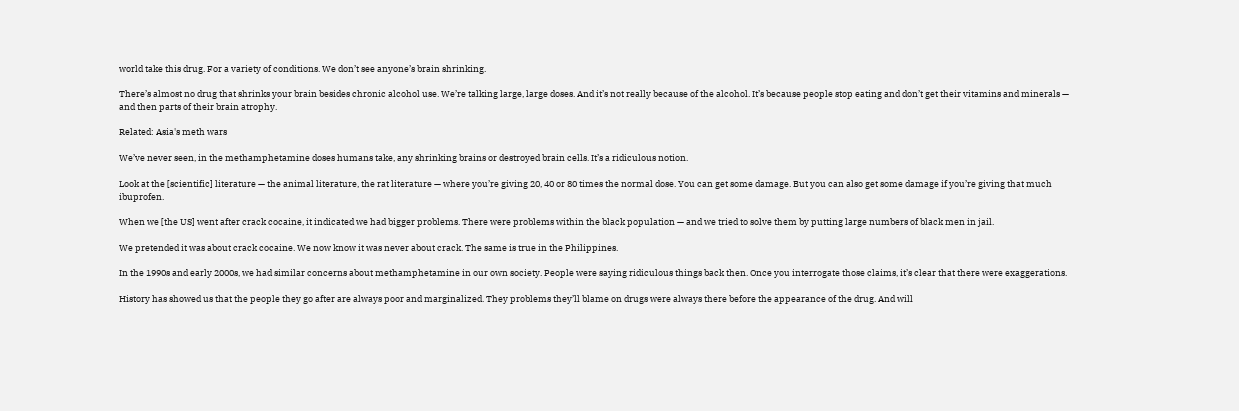world take this drug. For a variety of conditions. We don’t see anyone’s brain shrinking.

There’s almost no drug that shrinks your brain besides chronic alcohol use. We’re talking large, large doses. And it’s not really because of the alcohol. It’s because people stop eating and don’t get their vitamins and minerals — and then parts of their brain atrophy.

Related: Asia's meth wars

We’ve never seen, in the methamphetamine doses humans take, any shrinking brains or destroyed brain cells. It’s a ridiculous notion.

Look at the [scientific] literature — the animal literature, the rat literature — where you’re giving 20, 40 or 80 times the normal dose. You can get some damage. But you can also get some damage if you’re giving that much ibuprofen.

When we [the US] went after crack cocaine, it indicated we had bigger problems. There were problems within the black population — and we tried to solve them by putting large numbers of black men in jail.

We pretended it was about crack cocaine. We now know it was never about crack. The same is true in the Philippines.

In the 1990s and early 2000s, we had similar concerns about methamphetamine in our own society. People were saying ridiculous things back then. Once you interrogate those claims, it’s clear that there were exaggerations.

History has showed us that the people they go after are always poor and marginalized. They problems they’ll blame on drugs were always there before the appearance of the drug. And will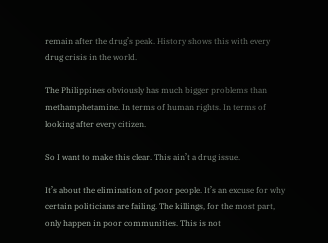remain after the drug’s peak. History shows this with every drug crisis in the world.

The Philippines obviously has much bigger problems than methamphetamine. In terms of human rights. In terms of looking after every citizen.

So I want to make this clear. This ain’t a drug issue.

It’s about the elimination of poor people. It’s an excuse for why certain politicians are failing. The killings, for the most part, only happen in poor communities. This is not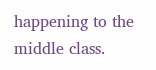happening to the middle class.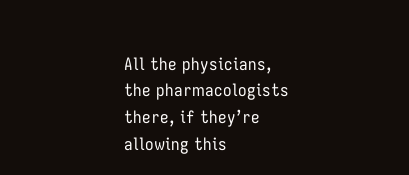All the physicians, the pharmacologists there, if they’re allowing this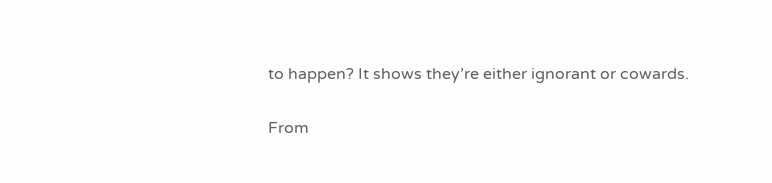to happen? It shows they’re either ignorant or cowards.

From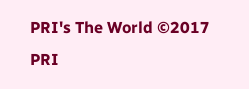PRI's The World ©2017 PRI